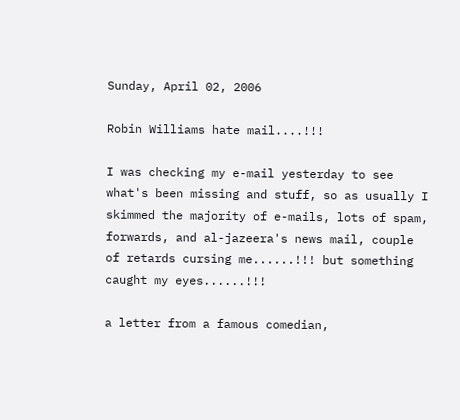Sunday, April 02, 2006

Robin Williams hate mail....!!!

I was checking my e-mail yesterday to see what's been missing and stuff, so as usually I skimmed the majority of e-mails, lots of spam, forwards, and al-jazeera's news mail, couple of retards cursing me......!!! but something caught my eyes......!!!

a letter from a famous comedian,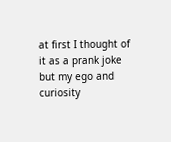at first I thought of it as a prank joke but my ego and curiosity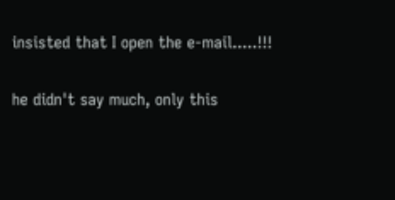insisted that I open the e-mail.....!!!

he didn't say much, only this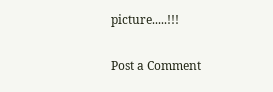picture.....!!!

Post a Comment